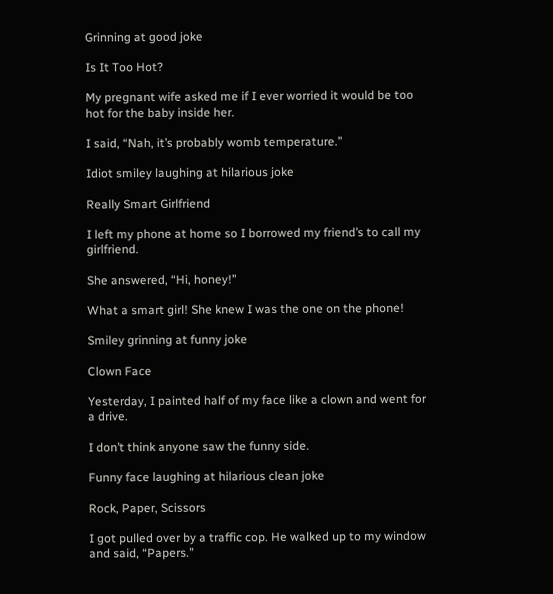Grinning at good joke

Is It Too Hot?

My pregnant wife asked me if I ever worried it would be too hot for the baby inside her.

I said, “Nah, it’s probably womb temperature.”

Idiot smiley laughing at hilarious joke

Really Smart Girlfriend

I left my phone at home so I borrowed my friend’s to call my girlfriend.

She answered, “Hi, honey!”

What a smart girl! She knew I was the one on the phone!

Smiley grinning at funny joke

Clown Face

Yesterday, I painted half of my face like a clown and went for a drive.

I don’t think anyone saw the funny side.

Funny face laughing at hilarious clean joke

Rock, Paper, Scissors

I got pulled over by a traffic cop. He walked up to my window and said, “Papers.”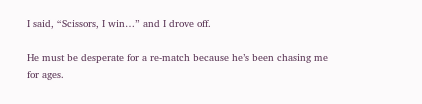I said, “Scissors, I win…” and I drove off.

He must be desperate for a re-match because he’s been chasing me for ages.